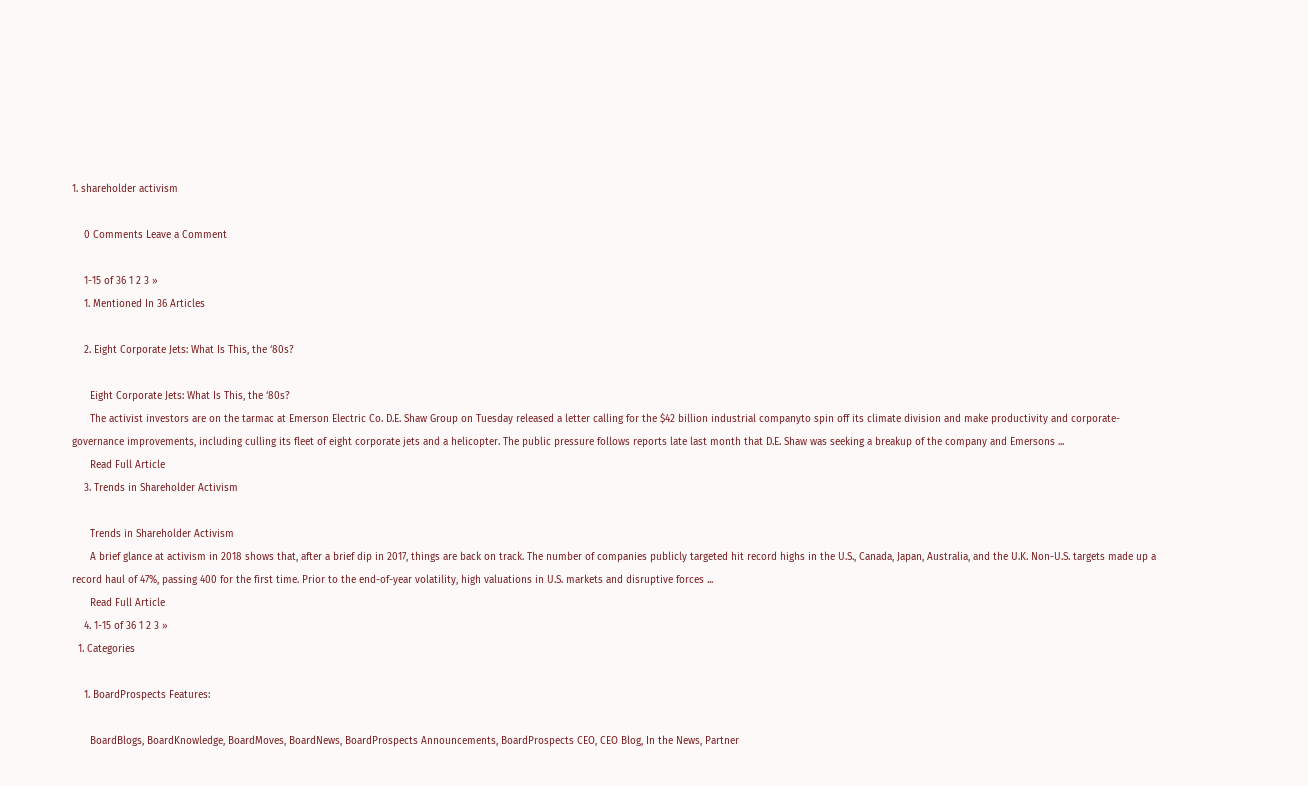1. shareholder activism

    0 Comments Leave a Comment

    1-15 of 36 1 2 3 »
    1. Mentioned In 36 Articles

    2. Eight Corporate Jets: What Is This, the ‘80s?

      Eight Corporate Jets: What Is This, the ‘80s?
      The activist investors are on the tarmac at Emerson Electric Co. D.E. Shaw Group on Tuesday released a letter calling for the $42 billion industrial companyto spin off its climate division and make productivity and corporate-governance improvements, including culling its fleet of eight corporate jets and a helicopter. The public pressure follows reports late last month that D.E. Shaw was seeking a breakup of the company and Emersons ...
      Read Full Article
    3. Trends in Shareholder Activism

      Trends in Shareholder Activism
      A brief glance at activism in 2018 shows that, after a brief dip in 2017, things are back on track. The number of companies publicly targeted hit record highs in the U.S., Canada, Japan, Australia, and the U.K. Non-U.S. targets made up a record haul of 47%, passing 400 for the first time. Prior to the end-of-year volatility, high valuations in U.S. markets and disruptive forces ...
      Read Full Article
    4. 1-15 of 36 1 2 3 »
  1. Categories

    1. BoardProspects Features:

      BoardBlogs, BoardKnowledge, BoardMoves, BoardNews, BoardProspects Announcements, BoardProspects CEO, CEO Blog, In the News, Partner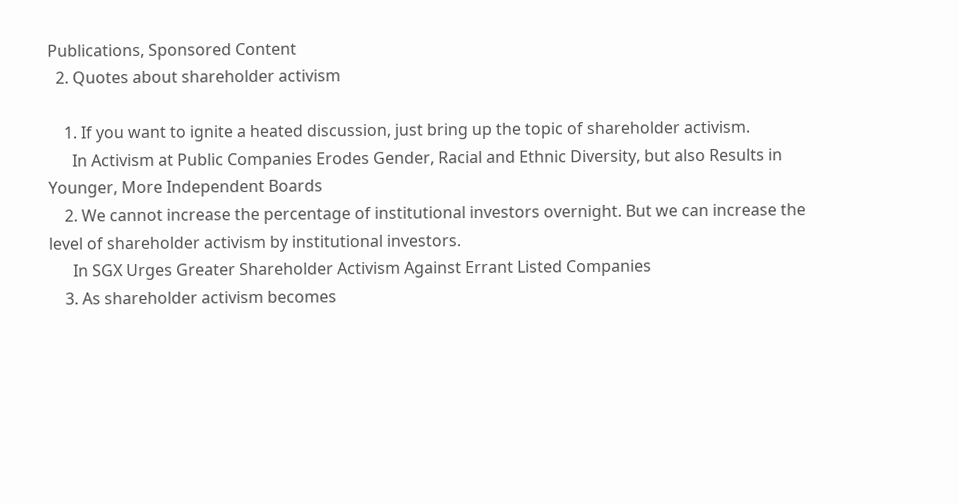Publications, Sponsored Content
  2. Quotes about shareholder activism

    1. If you want to ignite a heated discussion, just bring up the topic of shareholder activism.
      In Activism at Public Companies Erodes Gender, Racial and Ethnic Diversity, but also Results in Younger, More Independent Boards
    2. We cannot increase the percentage of institutional investors overnight. But we can increase the level of shareholder activism by institutional investors.
      In SGX Urges Greater Shareholder Activism Against Errant Listed Companies
    3. As shareholder activism becomes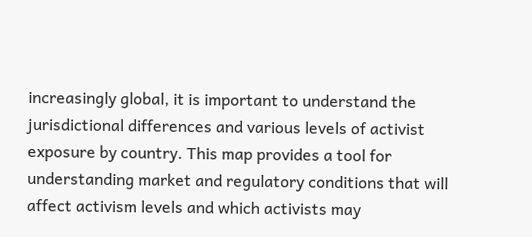increasingly global, it is important to understand the jurisdictional differences and various levels of activist exposure by country. This map provides a tool for understanding market and regulatory conditions that will affect activism levels and which activists may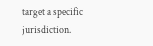target a specific jurisdiction.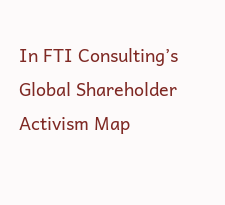In FTI Consulting’s Global Shareholder Activism Map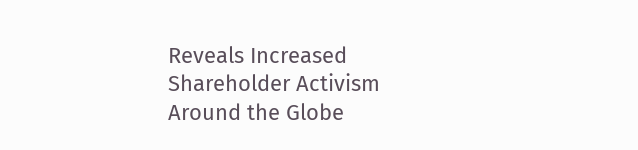Reveals Increased Shareholder Activism Around the Globe